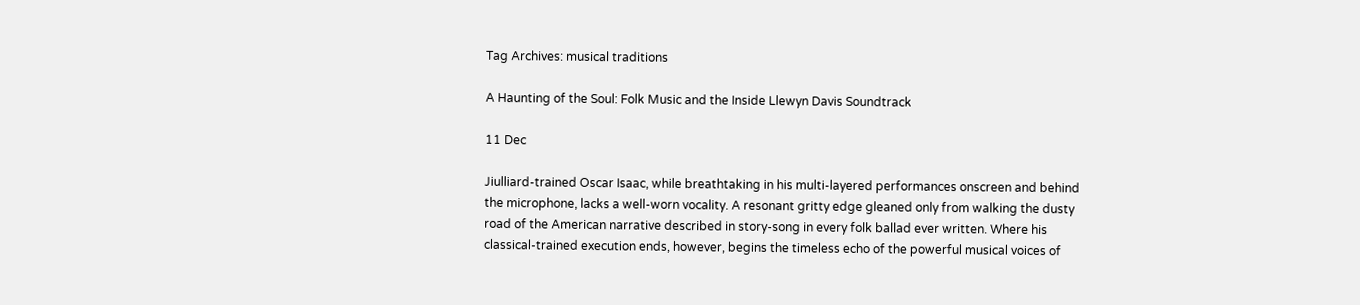Tag Archives: musical traditions

A Haunting of the Soul: Folk Music and the Inside Llewyn Davis Soundtrack

11 Dec

Jiulliard-trained Oscar Isaac, while breathtaking in his multi-layered performances onscreen and behind the microphone, lacks a well-worn vocality. A resonant gritty edge gleaned only from walking the dusty road of the American narrative described in story-song in every folk ballad ever written. Where his classical-trained execution ends, however, begins the timeless echo of the powerful musical voices of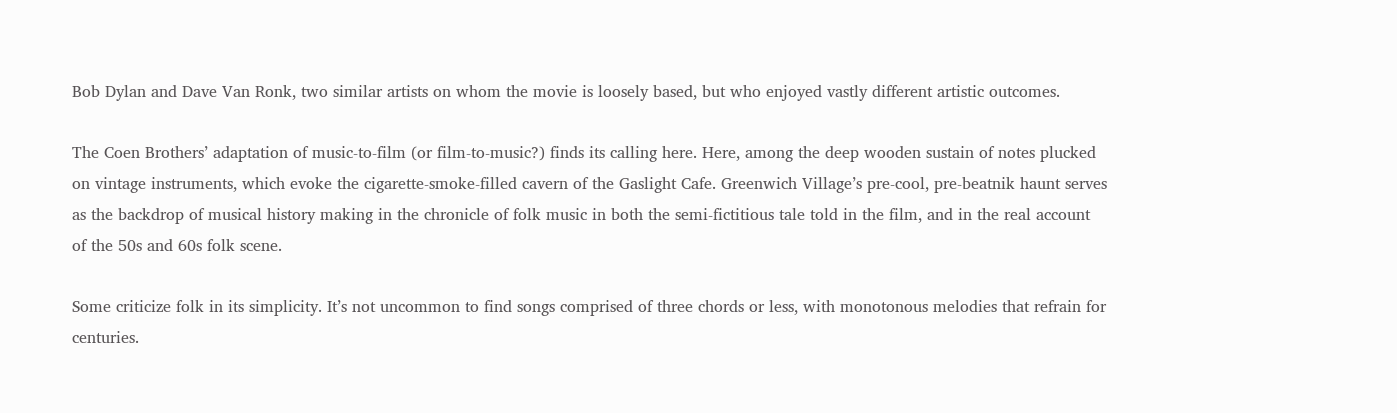Bob Dylan and Dave Van Ronk, two similar artists on whom the movie is loosely based, but who enjoyed vastly different artistic outcomes.

The Coen Brothers’ adaptation of music-to-film (or film-to-music?) finds its calling here. Here, among the deep wooden sustain of notes plucked on vintage instruments, which evoke the cigarette-smoke-filled cavern of the Gaslight Cafe. Greenwich Village’s pre-cool, pre-beatnik haunt serves as the backdrop of musical history making in the chronicle of folk music in both the semi-fictitious tale told in the film, and in the real account of the 50s and 60s folk scene.

Some criticize folk in its simplicity. It’s not uncommon to find songs comprised of three chords or less, with monotonous melodies that refrain for centuries.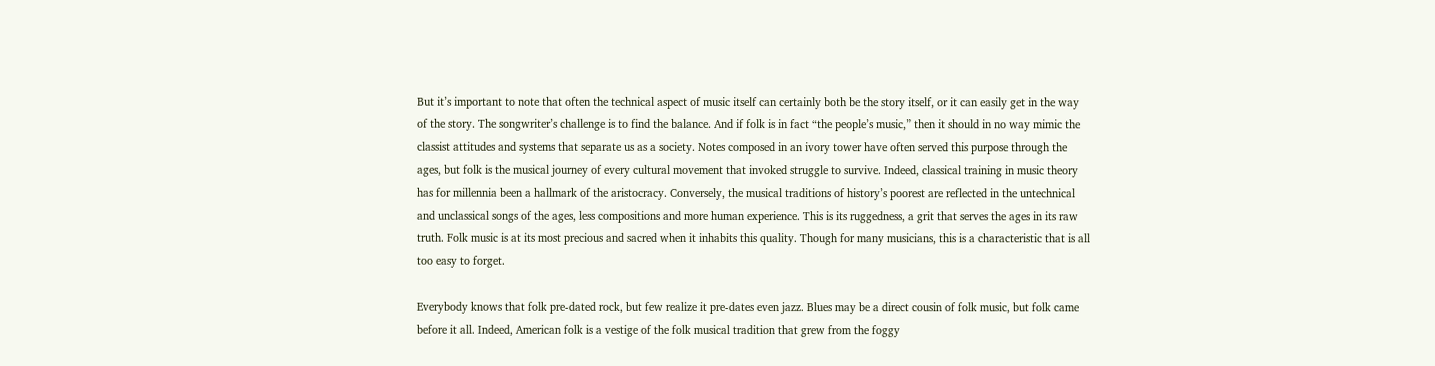But it’s important to note that often the technical aspect of music itself can certainly both be the story itself, or it can easily get in the way of the story. The songwriter’s challenge is to find the balance. And if folk is in fact “the people’s music,” then it should in no way mimic the classist attitudes and systems that separate us as a society. Notes composed in an ivory tower have often served this purpose through the ages, but folk is the musical journey of every cultural movement that invoked struggle to survive. Indeed, classical training in music theory has for millennia been a hallmark of the aristocracy. Conversely, the musical traditions of history’s poorest are reflected in the untechnical and unclassical songs of the ages, less compositions and more human experience. This is its ruggedness, a grit that serves the ages in its raw truth. Folk music is at its most precious and sacred when it inhabits this quality. Though for many musicians, this is a characteristic that is all too easy to forget.

Everybody knows that folk pre-dated rock, but few realize it pre-dates even jazz. Blues may be a direct cousin of folk music, but folk came before it all. Indeed, American folk is a vestige of the folk musical tradition that grew from the foggy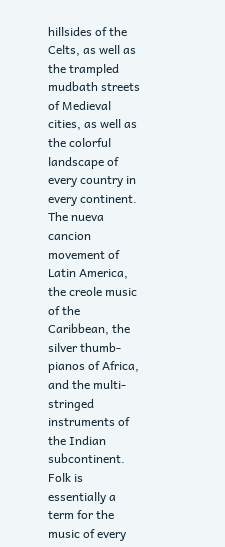hillsides of the Celts, as well as the trampled mudbath streets of Medieval cities, as well as the colorful landscape of every country in every continent. The nueva cancion movement of Latin America, the creole music of the Caribbean, the silver thumb-pianos of Africa, and the multi-stringed instruments of the Indian subcontinent. Folk is essentially a term for the music of every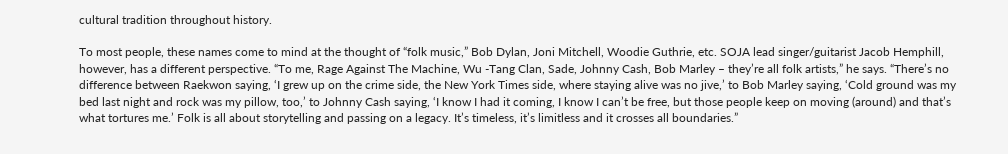cultural tradition throughout history.

To most people, these names come to mind at the thought of “folk music,” Bob Dylan, Joni Mitchell, Woodie Guthrie, etc. SOJA lead singer/guitarist Jacob Hemphill, however, has a different perspective. “To me, Rage Against The Machine, Wu -Tang Clan, Sade, Johnny Cash, Bob Marley – they’re all folk artists,” he says. “There’s no difference between Raekwon saying, ‘I grew up on the crime side, the New York Times side, where staying alive was no jive,’ to Bob Marley saying, ‘Cold ground was my bed last night and rock was my pillow, too,’ to Johnny Cash saying, ‘I know I had it coming, I know I can’t be free, but those people keep on moving (around) and that’s what tortures me.’ Folk is all about storytelling and passing on a legacy. It’s timeless, it’s limitless and it crosses all boundaries.”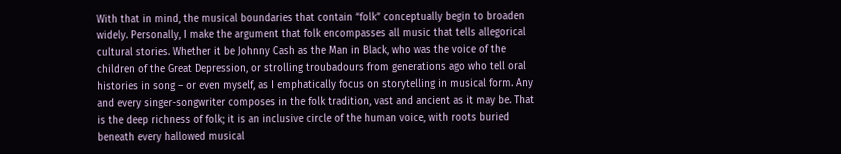With that in mind, the musical boundaries that contain “folk” conceptually begin to broaden widely. Personally, I make the argument that folk encompasses all music that tells allegorical cultural stories. Whether it be Johnny Cash as the Man in Black, who was the voice of the children of the Great Depression, or strolling troubadours from generations ago who tell oral histories in song – or even myself, as I emphatically focus on storytelling in musical form. Any and every singer-songwriter composes in the folk tradition, vast and ancient as it may be. That is the deep richness of folk; it is an inclusive circle of the human voice, with roots buried beneath every hallowed musical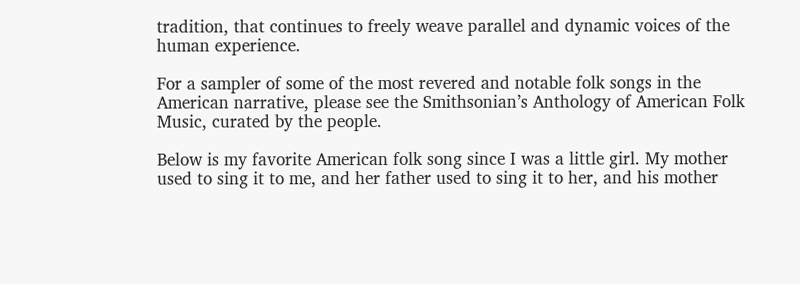tradition, that continues to freely weave parallel and dynamic voices of the human experience.

For a sampler of some of the most revered and notable folk songs in the American narrative, please see the Smithsonian’s Anthology of American Folk Music, curated by the people.

Below is my favorite American folk song since I was a little girl. My mother used to sing it to me, and her father used to sing it to her, and his mother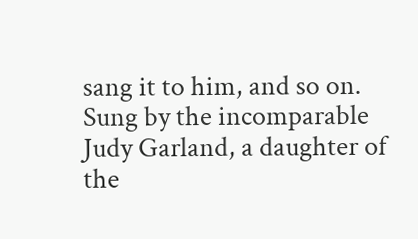sang it to him, and so on. Sung by the incomparable Judy Garland, a daughter of the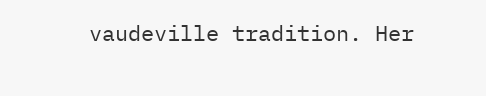vaudeville tradition. Her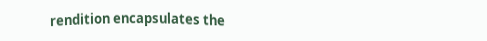rendition encapsulates the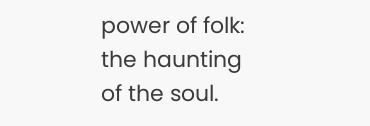power of folk: the haunting of the soul.